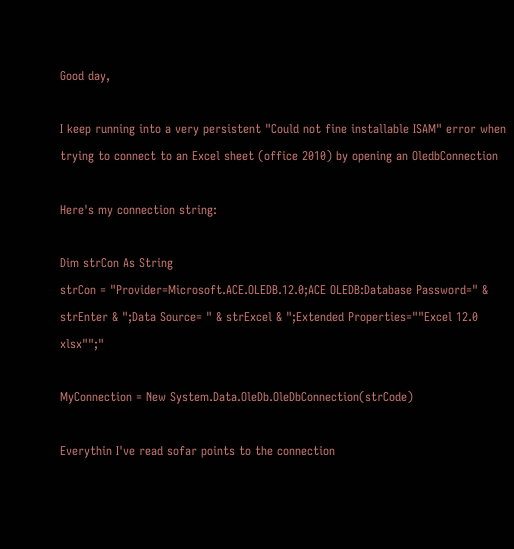Good day,

I keep running into a very persistent "Could not fine installable ISAM" error when trying to connect to an Excel sheet (office 2010) by opening an OledbConnection

Here's my connection string:

Dim strCon As String
strCon = "Provider=Microsoft.ACE.OLEDB.12.0;ACE OLEDB:Database Password=" & strEnter & ";Data Source= " & strExcel & ";Extended Properties=""Excel 12.0 xlsx"";"

MyConnection = New System.Data.OleDb.OleDbConnection(strCode)

Everythin I've read sofar points to the connection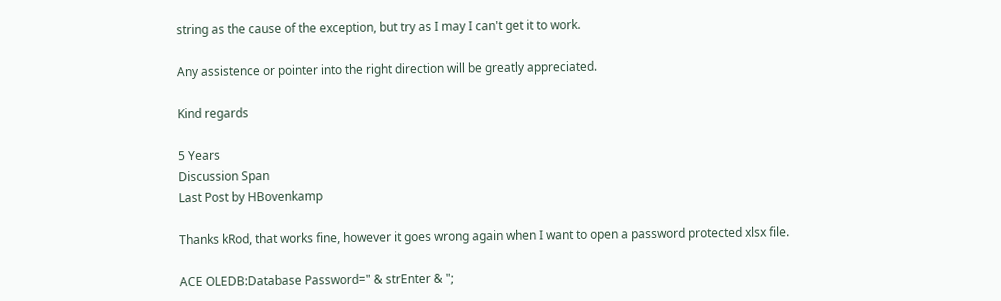string as the cause of the exception, but try as I may I can't get it to work.

Any assistence or pointer into the right direction will be greatly appreciated.

Kind regards

5 Years
Discussion Span
Last Post by HBovenkamp

Thanks kRod, that works fine, however it goes wrong again when I want to open a password protected xlsx file.

ACE OLEDB:Database Password=" & strEnter & ";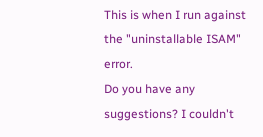This is when I run against the "uninstallable ISAM" error.
Do you have any suggestions? I couldn't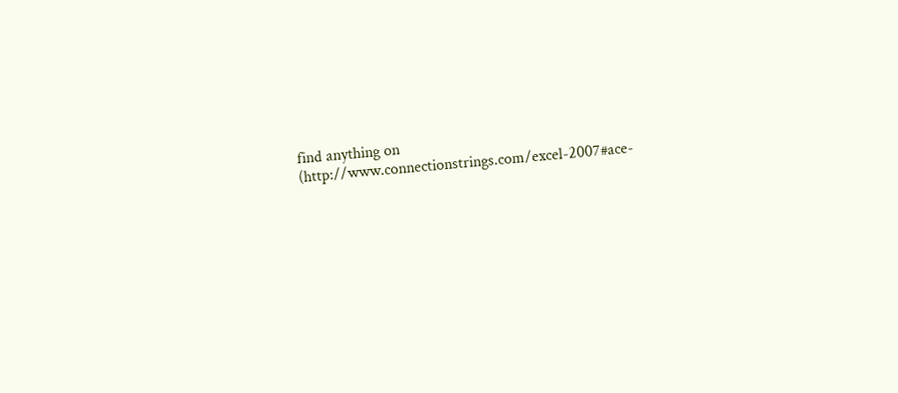find anything on (http://www.connectionstrings.com/excel-2007#ace-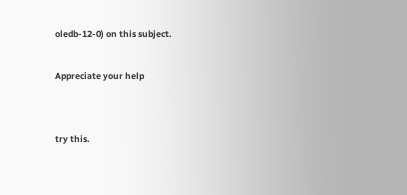oledb-12-0) on this subject.

Appreciate your help


try this.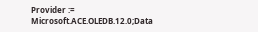Provider := Microsoft.ACE.OLEDB.12.0;Data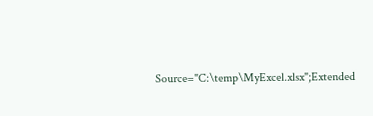Source="C:\temp\MyExcel.xlsx";Extended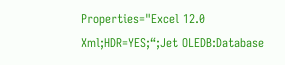Properties="Excel 12.0 Xml;HDR=YES;“;Jet OLEDB:Database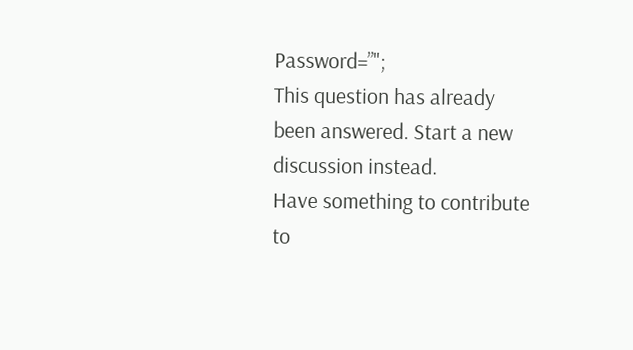Password=”";
This question has already been answered. Start a new discussion instead.
Have something to contribute to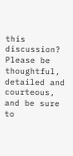this discussion? Please be thoughtful, detailed and courteous, and be sure to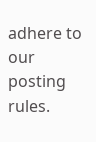adhere to our posting rules.